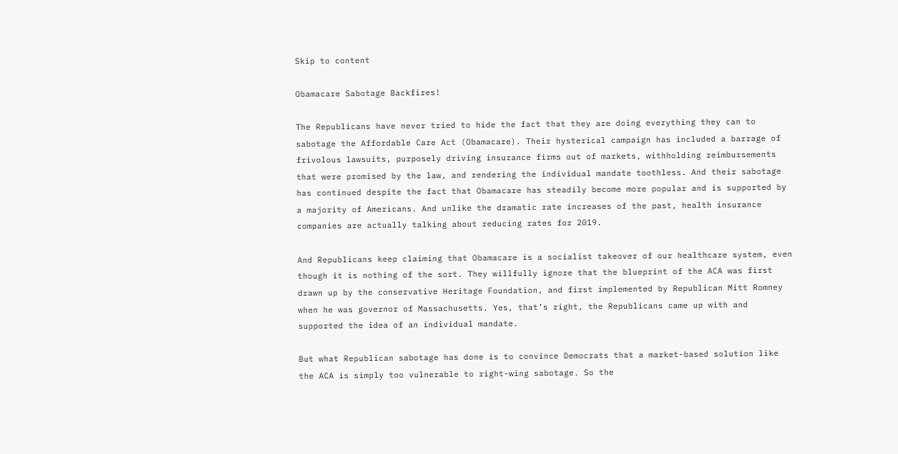Skip to content

Obamacare Sabotage Backfires!

The Republicans have never tried to hide the fact that they are doing everything they can to sabotage the Affordable Care Act (Obamacare). Their hysterical campaign has included a barrage of frivolous lawsuits, purposely driving insurance firms out of markets, withholding reimbursements that were promised by the law, and rendering the individual mandate toothless. And their sabotage has continued despite the fact that Obamacare has steadily become more popular and is supported by a majority of Americans. And unlike the dramatic rate increases of the past, health insurance companies are actually talking about reducing rates for 2019.

And Republicans keep claiming that Obamacare is a socialist takeover of our healthcare system, even though it is nothing of the sort. They willfully ignore that the blueprint of the ACA was first drawn up by the conservative Heritage Foundation, and first implemented by Republican Mitt Romney when he was governor of Massachusetts. Yes, that’s right, the Republicans came up with and supported the idea of an individual mandate.

But what Republican sabotage has done is to convince Democrats that a market-based solution like the ACA is simply too vulnerable to right-wing sabotage. So the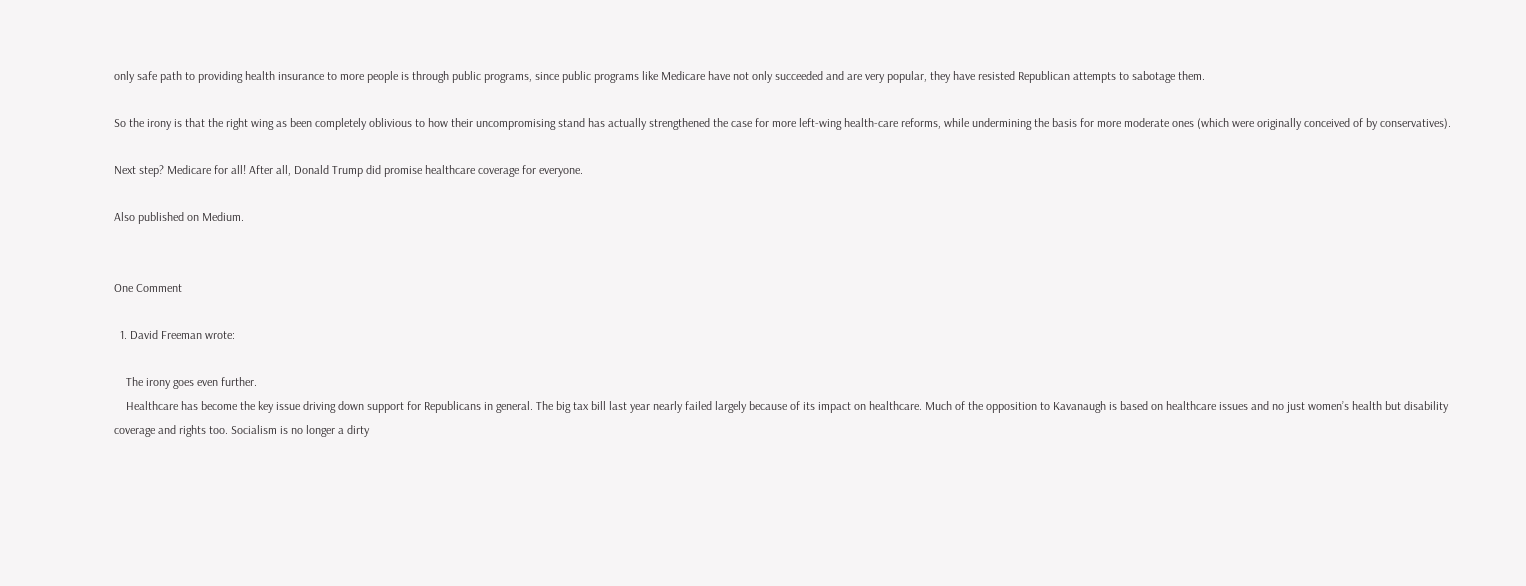only safe path to providing health insurance to more people is through public programs, since public programs like Medicare have not only succeeded and are very popular, they have resisted Republican attempts to sabotage them.

So the irony is that the right wing as been completely oblivious to how their uncompromising stand has actually strengthened the case for more left-wing health-care reforms, while undermining the basis for more moderate ones (which were originally conceived of by conservatives).

Next step? Medicare for all! After all, Donald Trump did promise healthcare coverage for everyone.

Also published on Medium.


One Comment

  1. David Freeman wrote:

    The irony goes even further.
    Healthcare has become the key issue driving down support for Republicans in general. The big tax bill last year nearly failed largely because of its impact on healthcare. Much of the opposition to Kavanaugh is based on healthcare issues and no just women’s health but disability coverage and rights too. Socialism is no longer a dirty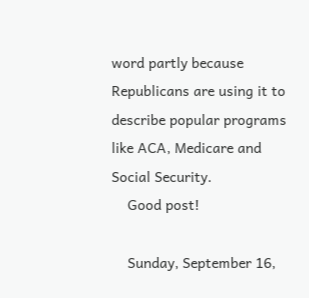word partly because Republicans are using it to describe popular programs like ACA, Medicare and Social Security.
    Good post!

    Sunday, September 16,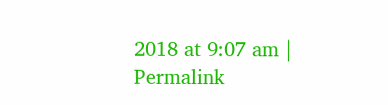2018 at 9:07 am | Permalink